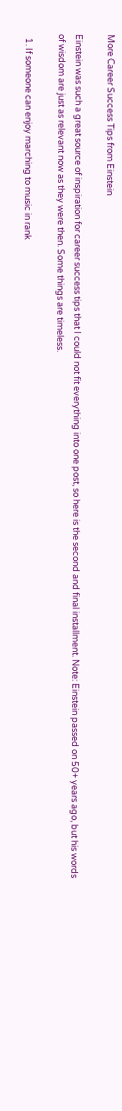More Career Success Tips from Einstein

Einstein was such a great source of inspiration for career success tips that I could not fit everything into one post, so here is the second and final installment. Note: Einstein passed on 50+ years ago, but his words of wisdom are just as relevant now as they were then. Some things are timeless.

  1. If someone can enjoy marching to music in rank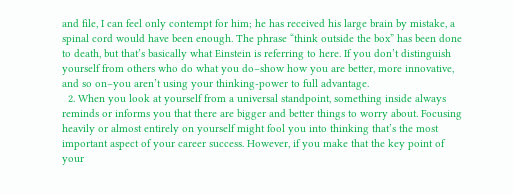and file, I can feel only contempt for him; he has received his large brain by mistake, a spinal cord would have been enough. The phrase “think outside the box” has been done to death, but that’s basically what Einstein is referring to here. If you don’t distinguish yourself from others who do what you do–show how you are better, more innovative, and so on–you aren’t using your thinking-power to full advantage.
  2. When you look at yourself from a universal standpoint, something inside always reminds or informs you that there are bigger and better things to worry about. Focusing heavily or almost entirely on yourself might fool you into thinking that’s the most important aspect of your career success. However, if you make that the key point of your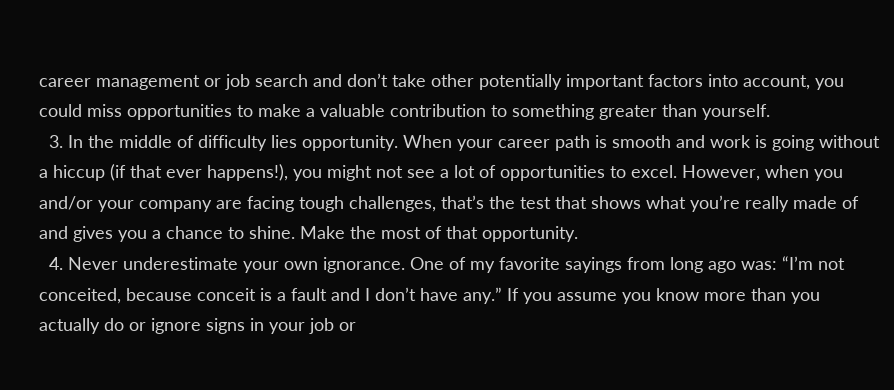career management or job search and don’t take other potentially important factors into account, you could miss opportunities to make a valuable contribution to something greater than yourself.
  3. In the middle of difficulty lies opportunity. When your career path is smooth and work is going without a hiccup (if that ever happens!), you might not see a lot of opportunities to excel. However, when you and/or your company are facing tough challenges, that’s the test that shows what you’re really made of and gives you a chance to shine. Make the most of that opportunity.
  4. Never underestimate your own ignorance. One of my favorite sayings from long ago was: “I’m not conceited, because conceit is a fault and I don’t have any.” If you assume you know more than you actually do or ignore signs in your job or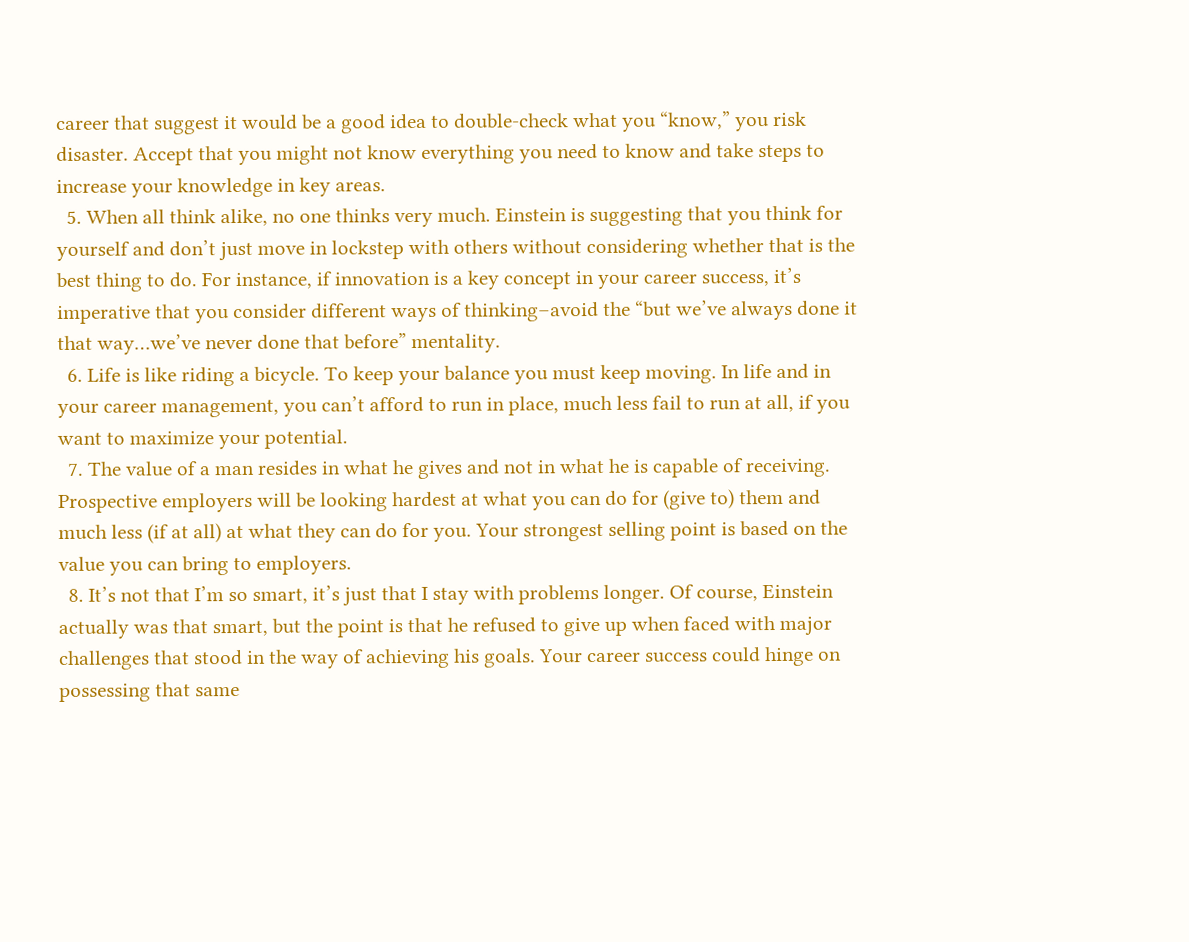career that suggest it would be a good idea to double-check what you “know,” you risk disaster. Accept that you might not know everything you need to know and take steps to increase your knowledge in key areas.
  5. When all think alike, no one thinks very much. Einstein is suggesting that you think for yourself and don’t just move in lockstep with others without considering whether that is the best thing to do. For instance, if innovation is a key concept in your career success, it’s imperative that you consider different ways of thinking–avoid the “but we’ve always done it that way…we’ve never done that before” mentality.
  6. Life is like riding a bicycle. To keep your balance you must keep moving. In life and in your career management, you can’t afford to run in place, much less fail to run at all, if you want to maximize your potential.
  7. The value of a man resides in what he gives and not in what he is capable of receiving. Prospective employers will be looking hardest at what you can do for (give to) them and much less (if at all) at what they can do for you. Your strongest selling point is based on the value you can bring to employers.
  8. It’s not that I’m so smart, it’s just that I stay with problems longer. Of course, Einstein actually was that smart, but the point is that he refused to give up when faced with major challenges that stood in the way of achieving his goals. Your career success could hinge on possessing that same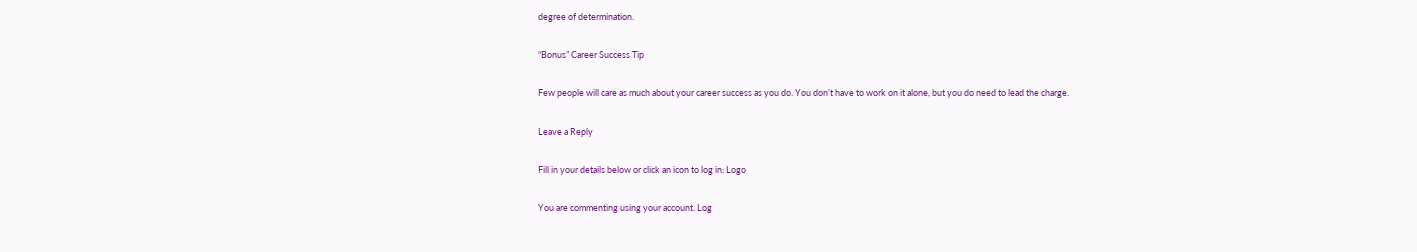degree of determination.

“Bonus” Career Success Tip

Few people will care as much about your career success as you do. You don’t have to work on it alone, but you do need to lead the charge.

Leave a Reply

Fill in your details below or click an icon to log in: Logo

You are commenting using your account. Log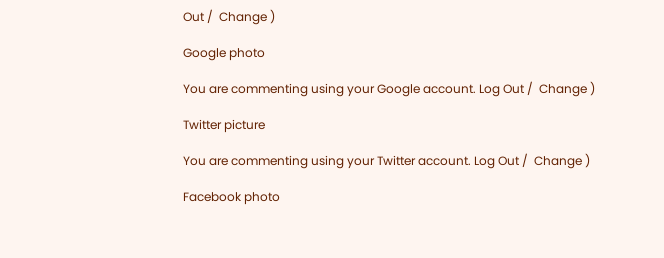Out /  Change )

Google photo

You are commenting using your Google account. Log Out /  Change )

Twitter picture

You are commenting using your Twitter account. Log Out /  Change )

Facebook photo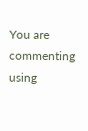You are commenting using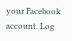your Facebook account. Log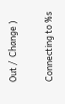Out /  Change )

Connecting to %s